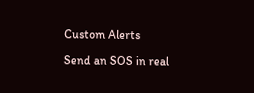Custom Alerts

Send an SOS in real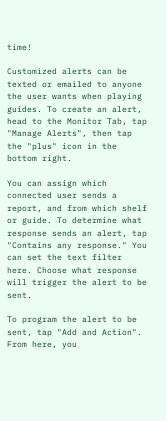time!

Customized alerts can be texted or emailed to anyone the user wants when playing guides. To create an alert, head to the Monitor Tab, tap "Manage Alerts", then tap the "plus" icon in the bottom right.

You can assign which connected user sends a report, and from which shelf or guide. To determine what response sends an alert, tap "Contains any response." You can set the text filter here. Choose what response will trigger the alert to be sent.

To program the alert to be sent, tap "Add and Action". From here, you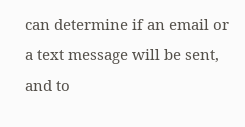can determine if an email or a text message will be sent, and to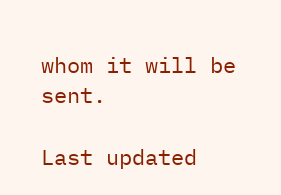whom it will be sent.

Last updated